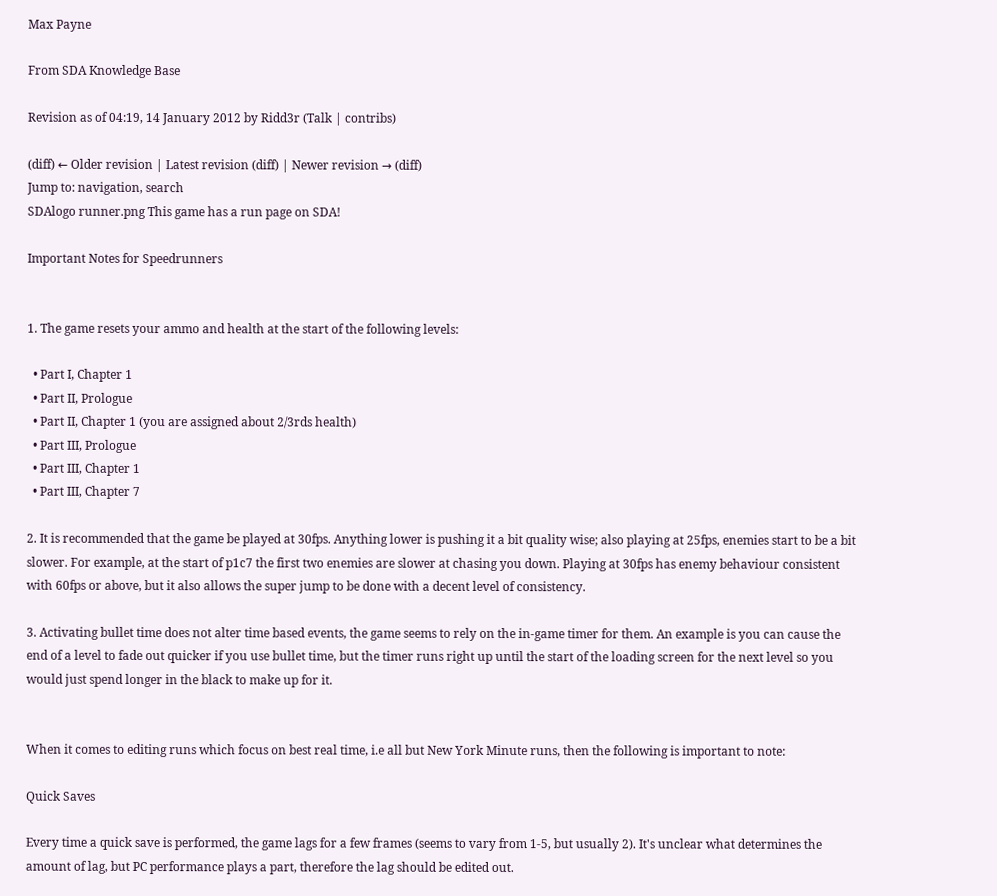Max Payne

From SDA Knowledge Base

Revision as of 04:19, 14 January 2012 by Ridd3r (Talk | contribs)

(diff) ← Older revision | Latest revision (diff) | Newer revision → (diff)
Jump to: navigation, search
SDAlogo runner.png This game has a run page on SDA!

Important Notes for Speedrunners


1. The game resets your ammo and health at the start of the following levels:

  • Part I, Chapter 1
  • Part II, Prologue
  • Part II, Chapter 1 (you are assigned about 2/3rds health)
  • Part III, Prologue
  • Part III, Chapter 1
  • Part III, Chapter 7

2. It is recommended that the game be played at 30fps. Anything lower is pushing it a bit quality wise; also playing at 25fps, enemies start to be a bit slower. For example, at the start of p1c7 the first two enemies are slower at chasing you down. Playing at 30fps has enemy behaviour consistent with 60fps or above, but it also allows the super jump to be done with a decent level of consistency.

3. Activating bullet time does not alter time based events, the game seems to rely on the in-game timer for them. An example is you can cause the end of a level to fade out quicker if you use bullet time, but the timer runs right up until the start of the loading screen for the next level so you would just spend longer in the black to make up for it.


When it comes to editing runs which focus on best real time, i.e all but New York Minute runs, then the following is important to note:

Quick Saves

Every time a quick save is performed, the game lags for a few frames (seems to vary from 1-5, but usually 2). It's unclear what determines the amount of lag, but PC performance plays a part, therefore the lag should be edited out.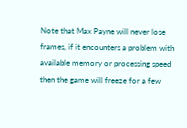Note that Max Payne will never lose frames, if it encounters a problem with available memory or processing speed then the game will freeze for a few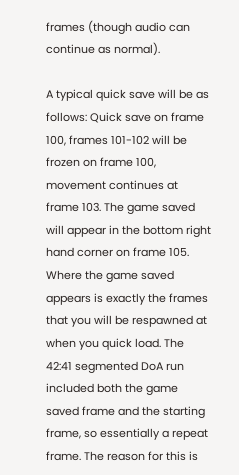frames (though audio can continue as normal).

A typical quick save will be as follows: Quick save on frame 100, frames 101-102 will be frozen on frame 100, movement continues at frame 103. The game saved will appear in the bottom right hand corner on frame 105. Where the game saved appears is exactly the frames that you will be respawned at when you quick load. The 42:41 segmented DoA run included both the game saved frame and the starting frame, so essentially a repeat frame. The reason for this is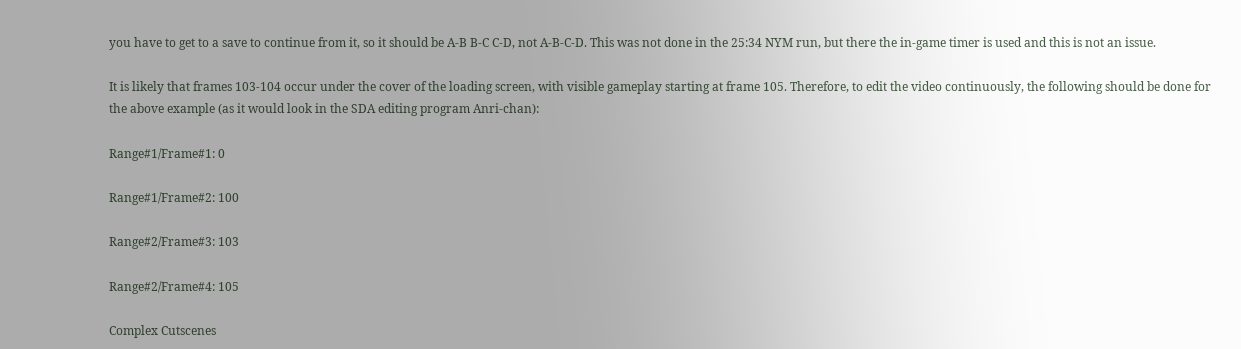you have to get to a save to continue from it, so it should be A-B B-C C-D, not A-B-C-D. This was not done in the 25:34 NYM run, but there the in-game timer is used and this is not an issue.

It is likely that frames 103-104 occur under the cover of the loading screen, with visible gameplay starting at frame 105. Therefore, to edit the video continuously, the following should be done for the above example (as it would look in the SDA editing program Anri-chan):

Range#1/Frame#1: 0

Range#1/Frame#2: 100

Range#2/Frame#3: 103

Range#2/Frame#4: 105

Complex Cutscenes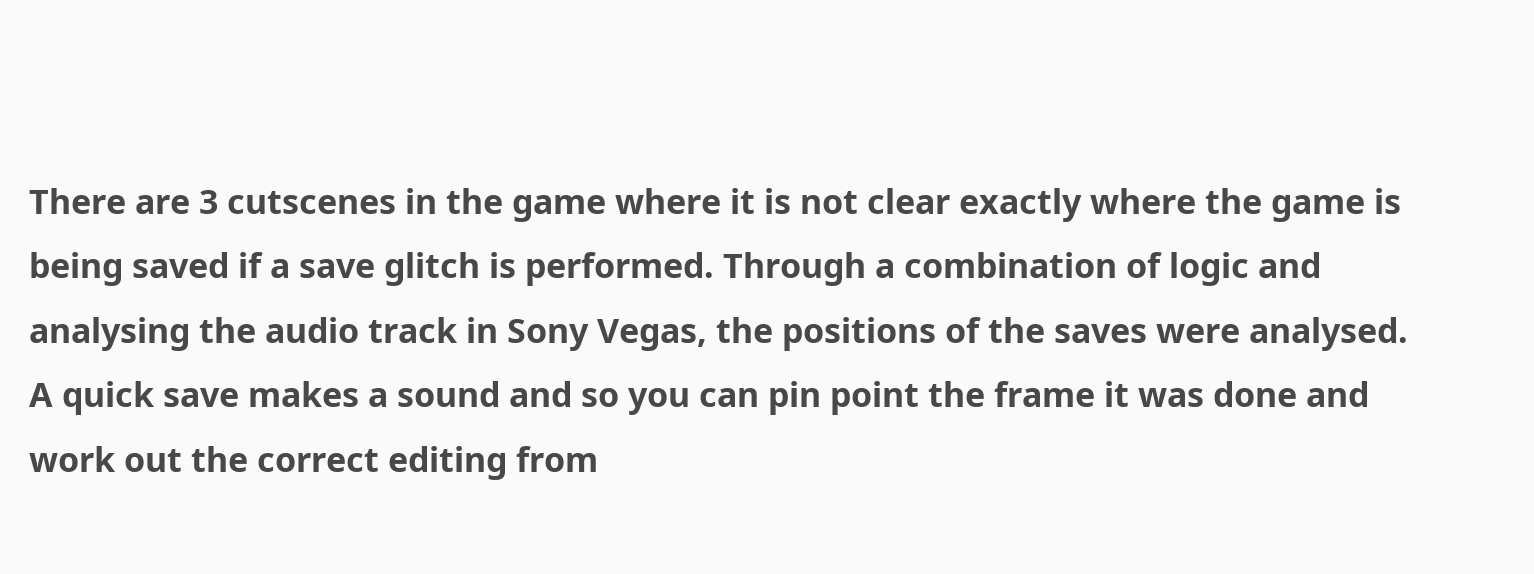There are 3 cutscenes in the game where it is not clear exactly where the game is being saved if a save glitch is performed. Through a combination of logic and analysing the audio track in Sony Vegas, the positions of the saves were analysed. A quick save makes a sound and so you can pin point the frame it was done and work out the correct editing from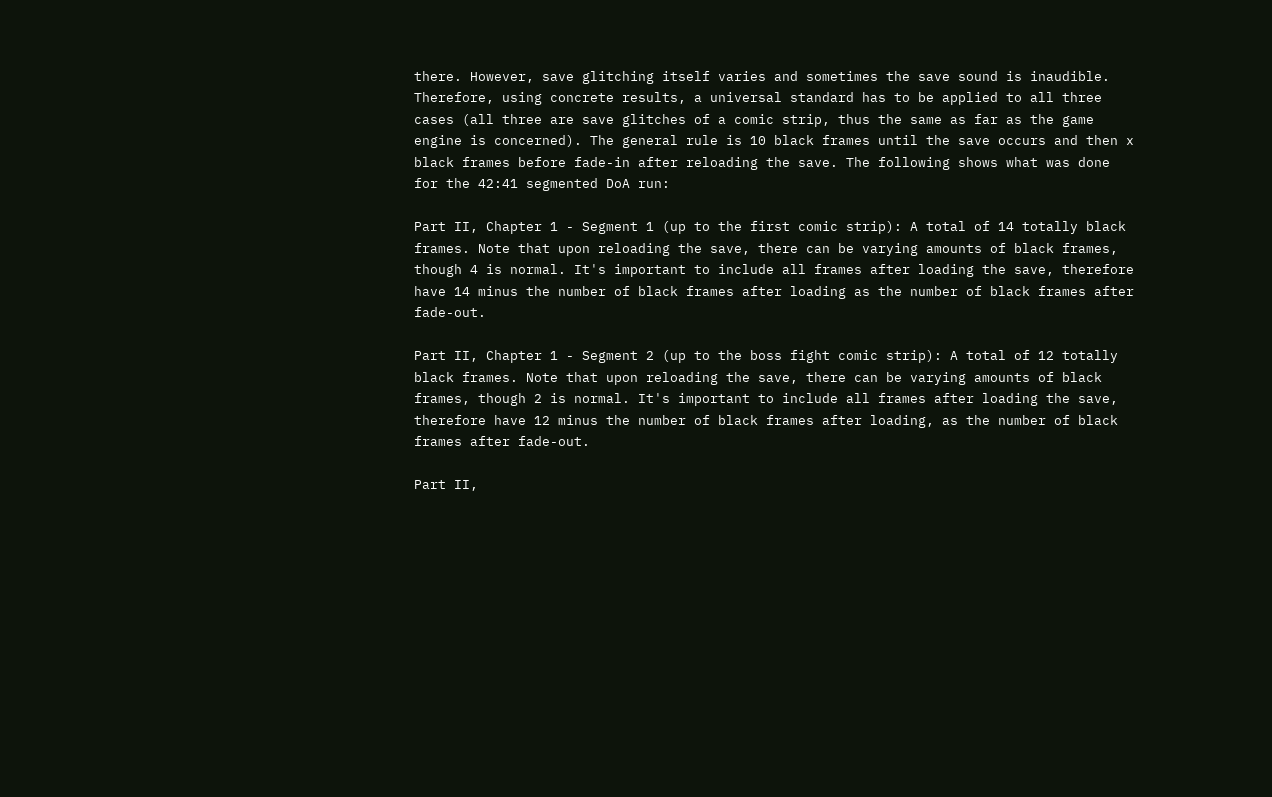there. However, save glitching itself varies and sometimes the save sound is inaudible. Therefore, using concrete results, a universal standard has to be applied to all three cases (all three are save glitches of a comic strip, thus the same as far as the game engine is concerned). The general rule is 10 black frames until the save occurs and then x black frames before fade-in after reloading the save. The following shows what was done for the 42:41 segmented DoA run:

Part II, Chapter 1 - Segment 1 (up to the first comic strip): A total of 14 totally black frames. Note that upon reloading the save, there can be varying amounts of black frames, though 4 is normal. It's important to include all frames after loading the save, therefore have 14 minus the number of black frames after loading as the number of black frames after fade-out.

Part II, Chapter 1 - Segment 2 (up to the boss fight comic strip): A total of 12 totally black frames. Note that upon reloading the save, there can be varying amounts of black frames, though 2 is normal. It's important to include all frames after loading the save, therefore have 12 minus the number of black frames after loading, as the number of black frames after fade-out.

Part II,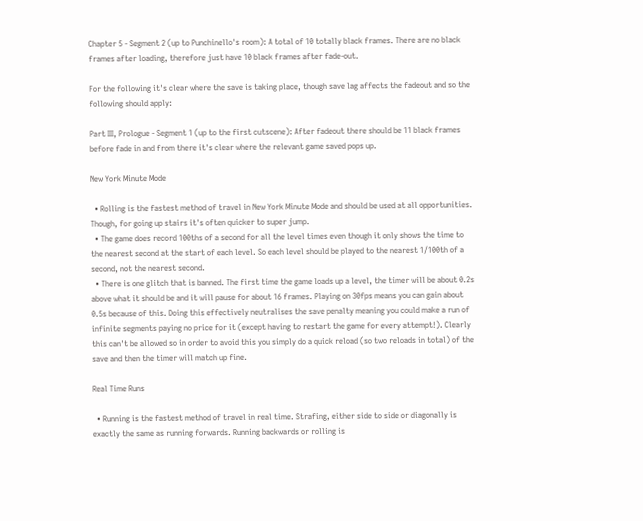Chapter 5 - Segment 2 (up to Punchinello's room): A total of 10 totally black frames. There are no black frames after loading, therefore just have 10 black frames after fade-out.

For the following it's clear where the save is taking place, though save lag affects the fadeout and so the following should apply:

Part III, Prologue - Segment 1 (up to the first cutscene): After fadeout there should be 11 black frames before fade in and from there it's clear where the relevant game saved pops up.

New York Minute Mode

  • Rolling is the fastest method of travel in New York Minute Mode and should be used at all opportunities. Though, for going up stairs it's often quicker to super jump.
  • The game does record 100ths of a second for all the level times even though it only shows the time to the nearest second at the start of each level. So each level should be played to the nearest 1/100th of a second, not the nearest second.
  • There is one glitch that is banned. The first time the game loads up a level, the timer will be about 0.2s above what it should be and it will pause for about 16 frames. Playing on 30fps means you can gain about 0.5s because of this. Doing this effectively neutralises the save penalty meaning you could make a run of infinite segments paying no price for it (except having to restart the game for every attempt!). Clearly this can't be allowed so in order to avoid this you simply do a quick reload (so two reloads in total) of the save and then the timer will match up fine.

Real Time Runs

  • Running is the fastest method of travel in real time. Strafing, either side to side or diagonally is exactly the same as running forwards. Running backwards or rolling is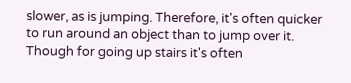slower, as is jumping. Therefore, it's often quicker to run around an object than to jump over it. Though for going up stairs it's often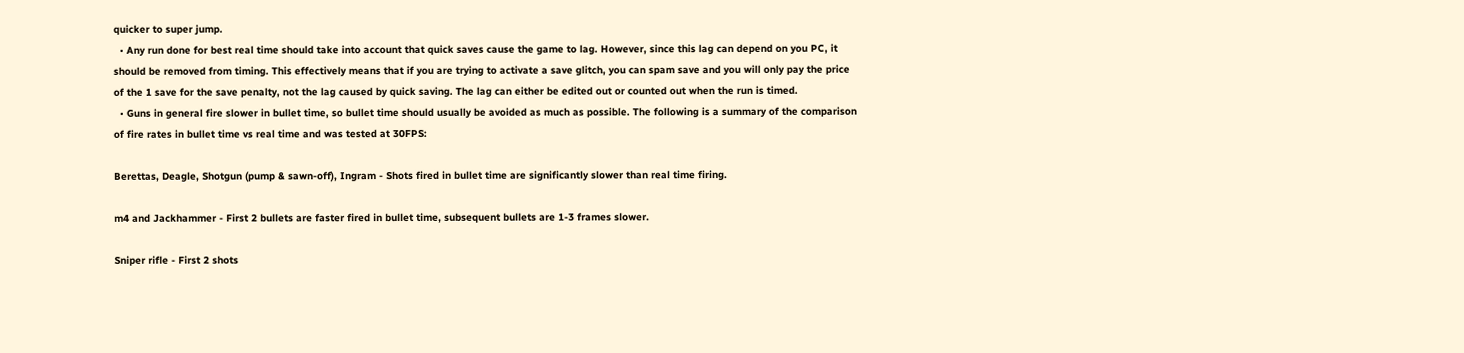quicker to super jump.
  • Any run done for best real time should take into account that quick saves cause the game to lag. However, since this lag can depend on you PC, it should be removed from timing. This effectively means that if you are trying to activate a save glitch, you can spam save and you will only pay the price of the 1 save for the save penalty, not the lag caused by quick saving. The lag can either be edited out or counted out when the run is timed.
  • Guns in general fire slower in bullet time, so bullet time should usually be avoided as much as possible. The following is a summary of the comparison of fire rates in bullet time vs real time and was tested at 30FPS:

Berettas, Deagle, Shotgun (pump & sawn-off), Ingram - Shots fired in bullet time are significantly slower than real time firing.

m4 and Jackhammer - First 2 bullets are faster fired in bullet time, subsequent bullets are 1-3 frames slower.

Sniper rifle - First 2 shots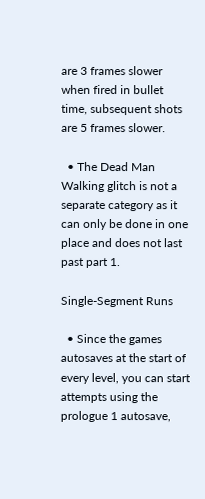are 3 frames slower when fired in bullet time, subsequent shots are 5 frames slower.

  • The Dead Man Walking glitch is not a separate category as it can only be done in one place and does not last past part 1.

Single-Segment Runs

  • Since the games autosaves at the start of every level, you can start attempts using the prologue 1 autosave,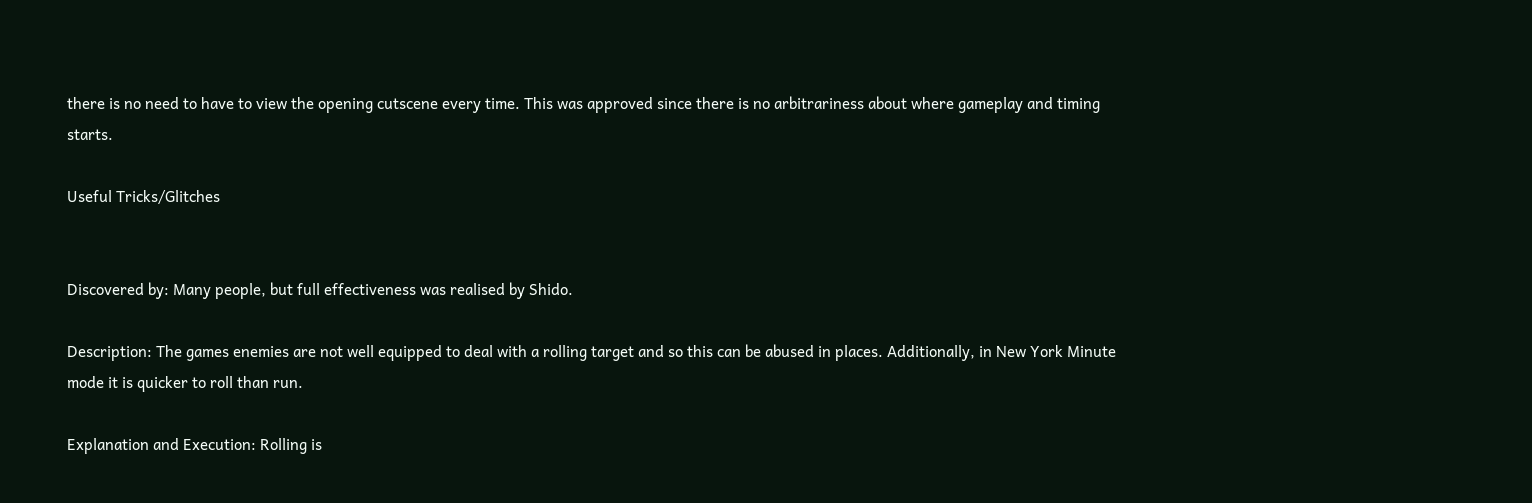there is no need to have to view the opening cutscene every time. This was approved since there is no arbitrariness about where gameplay and timing starts.

Useful Tricks/Glitches


Discovered by: Many people, but full effectiveness was realised by Shido.

Description: The games enemies are not well equipped to deal with a rolling target and so this can be abused in places. Additionally, in New York Minute mode it is quicker to roll than run.

Explanation and Execution: Rolling is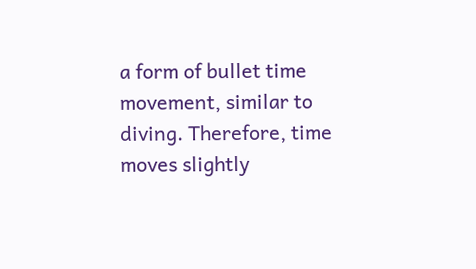a form of bullet time movement, similar to diving. Therefore, time moves slightly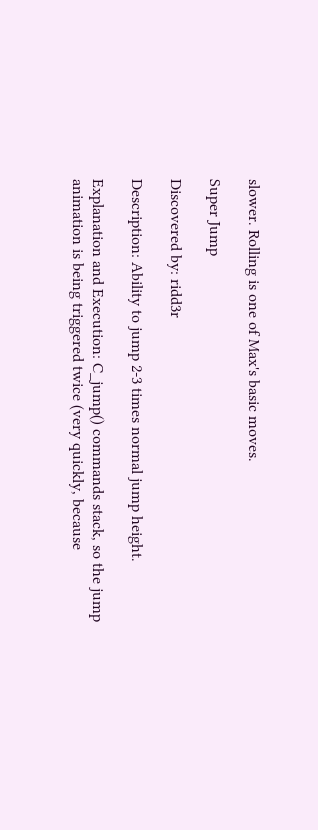slower. Rolling is one of Max's basic moves.

Super Jump

Discovered by: ridd3r

Description: Ability to jump 2-3 times normal jump height.

Explanation and Execution: C_jump() commands stack, so the jump animation is being triggered twice (very quickly, because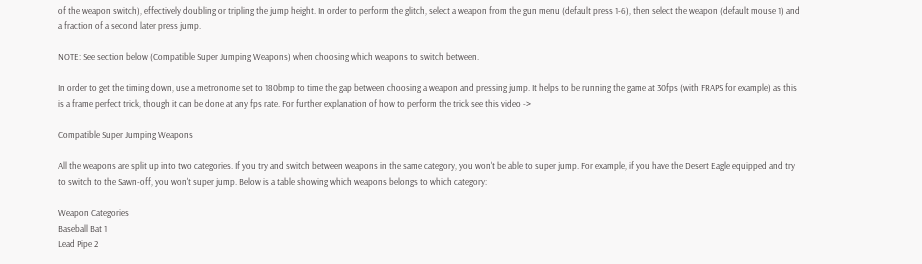of the weapon switch), effectively doubling or tripling the jump height. In order to perform the glitch, select a weapon from the gun menu (default press 1-6), then select the weapon (default mouse 1) and a fraction of a second later press jump.

NOTE: See section below (Compatible Super Jumping Weapons) when choosing which weapons to switch between.

In order to get the timing down, use a metronome set to 180bmp to time the gap between choosing a weapon and pressing jump. It helps to be running the game at 30fps (with FRAPS for example) as this is a frame perfect trick, though it can be done at any fps rate. For further explanation of how to perform the trick see this video ->

Compatible Super Jumping Weapons

All the weapons are split up into two categories. If you try and switch between weapons in the same category, you won't be able to super jump. For example, if you have the Desert Eagle equipped and try to switch to the Sawn-off, you won't super jump. Below is a table showing which weapons belongs to which category:

Weapon Categories
Baseball Bat 1
Lead Pipe 2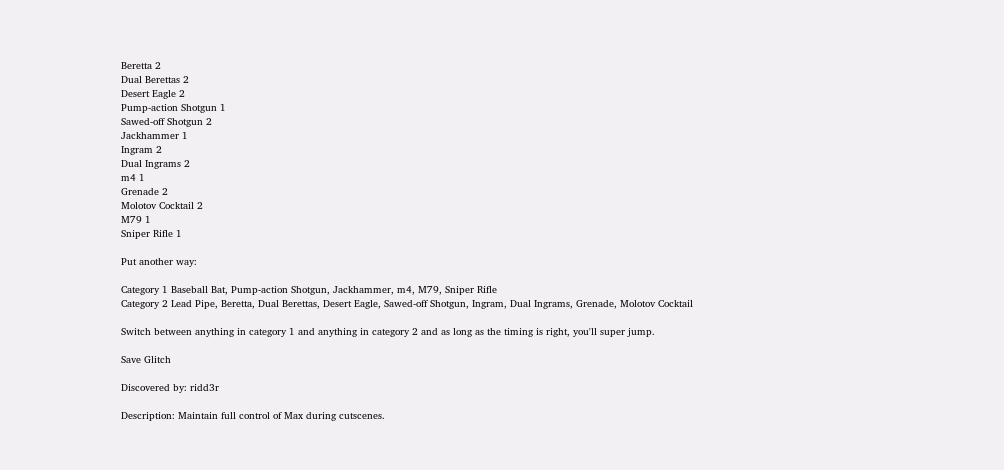Beretta 2
Dual Berettas 2
Desert Eagle 2
Pump-action Shotgun 1
Sawed-off Shotgun 2
Jackhammer 1
Ingram 2
Dual Ingrams 2
m4 1
Grenade 2
Molotov Cocktail 2
M79 1
Sniper Rifle 1

Put another way:

Category 1 Baseball Bat, Pump-action Shotgun, Jackhammer, m4, M79, Sniper Rifle
Category 2 Lead Pipe, Beretta, Dual Berettas, Desert Eagle, Sawed-off Shotgun, Ingram, Dual Ingrams, Grenade, Molotov Cocktail

Switch between anything in category 1 and anything in category 2 and as long as the timing is right, you'll super jump.

Save Glitch

Discovered by: ridd3r

Description: Maintain full control of Max during cutscenes.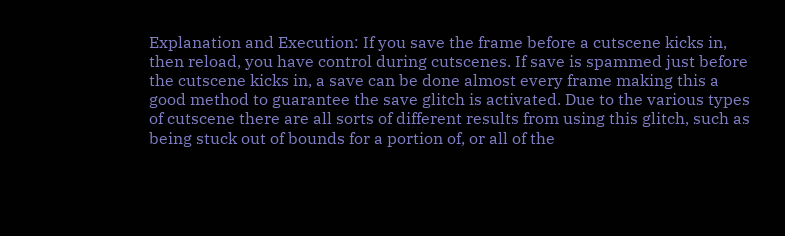Explanation and Execution: If you save the frame before a cutscene kicks in, then reload, you have control during cutscenes. If save is spammed just before the cutscene kicks in, a save can be done almost every frame making this a good method to guarantee the save glitch is activated. Due to the various types of cutscene there are all sorts of different results from using this glitch, such as being stuck out of bounds for a portion of, or all of the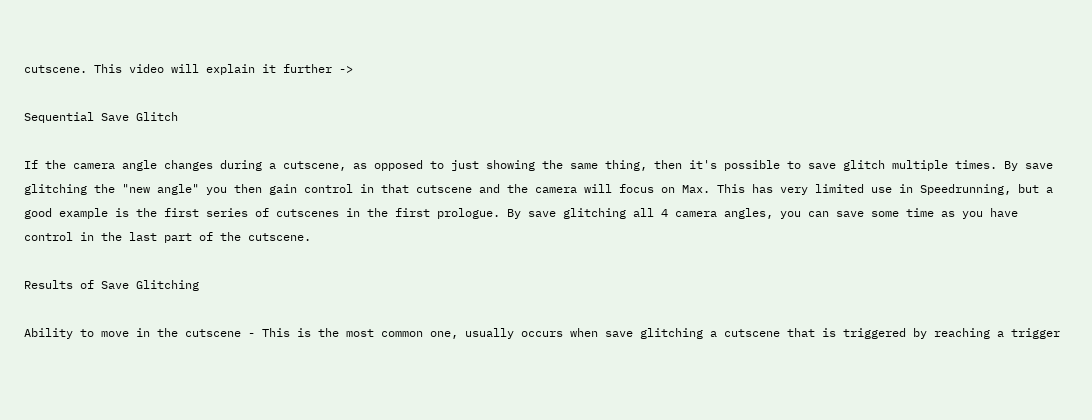cutscene. This video will explain it further ->

Sequential Save Glitch

If the camera angle changes during a cutscene, as opposed to just showing the same thing, then it's possible to save glitch multiple times. By save glitching the "new angle" you then gain control in that cutscene and the camera will focus on Max. This has very limited use in Speedrunning, but a good example is the first series of cutscenes in the first prologue. By save glitching all 4 camera angles, you can save some time as you have control in the last part of the cutscene.

Results of Save Glitching

Ability to move in the cutscene - This is the most common one, usually occurs when save glitching a cutscene that is triggered by reaching a trigger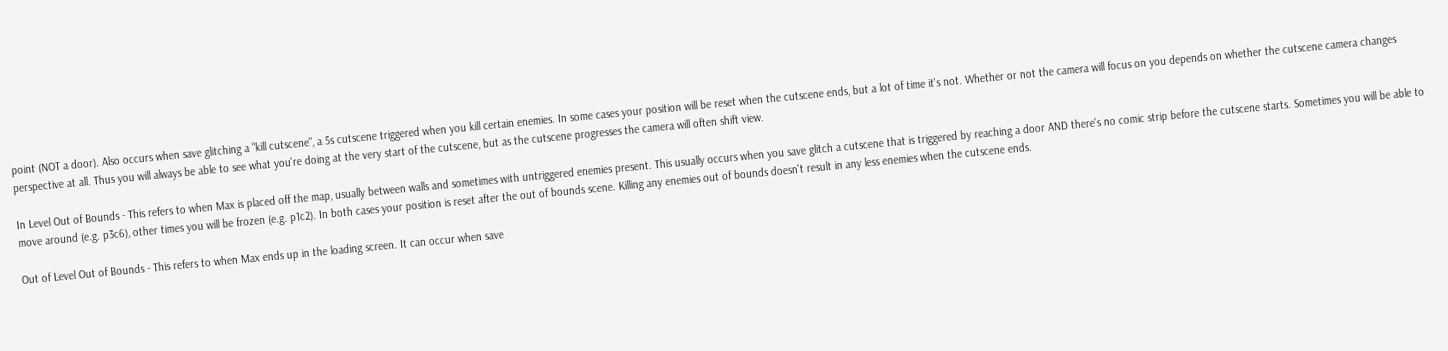point (NOT a door). Also occurs when save glitching a "kill cutscene", a 5s cutscene triggered when you kill certain enemies. In some cases your position will be reset when the cutscene ends, but a lot of time it's not. Whether or not the camera will focus on you depends on whether the cutscene camera changes perspective at all. Thus you will always be able to see what you're doing at the very start of the cutscene, but as the cutscene progresses the camera will often shift view.

In Level Out of Bounds - This refers to when Max is placed off the map, usually between walls and sometimes with untriggered enemies present. This usually occurs when you save glitch a cutscene that is triggered by reaching a door AND there's no comic strip before the cutscene starts. Sometimes you will be able to move around (e.g. p3c6), other times you will be frozen (e.g. p1c2). In both cases your position is reset after the out of bounds scene. Killing any enemies out of bounds doesn't result in any less enemies when the cutscene ends.

Out of Level Out of Bounds - This refers to when Max ends up in the loading screen. It can occur when save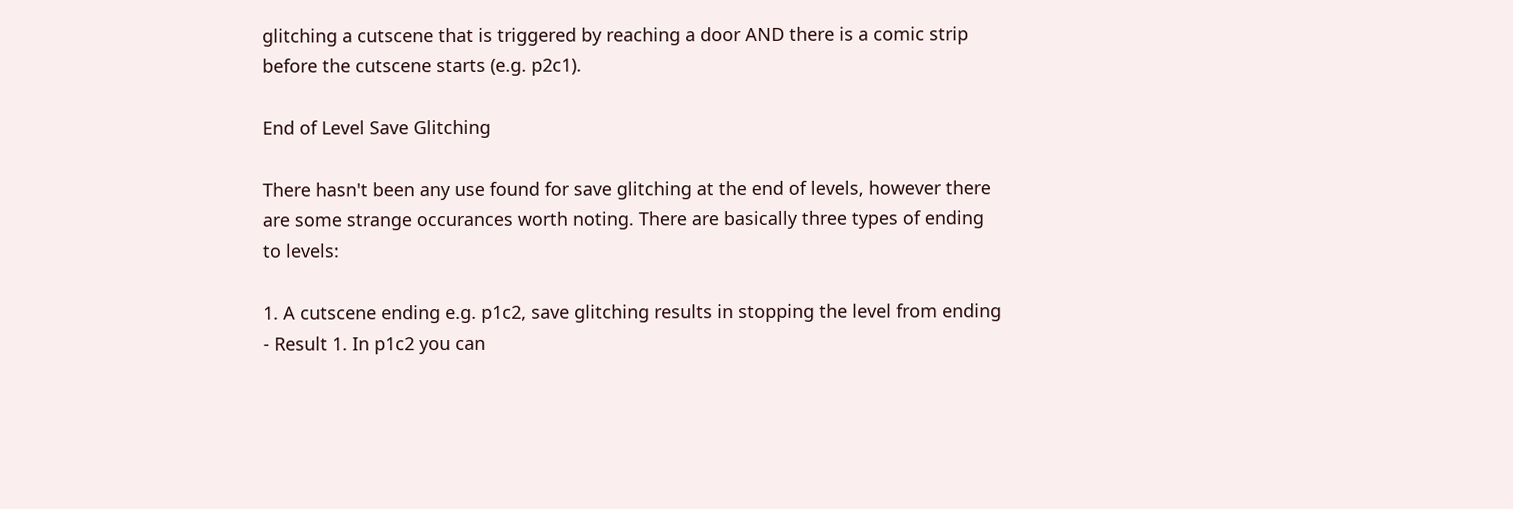glitching a cutscene that is triggered by reaching a door AND there is a comic strip before the cutscene starts (e.g. p2c1).

End of Level Save Glitching

There hasn't been any use found for save glitching at the end of levels, however there are some strange occurances worth noting. There are basically three types of ending to levels:

1. A cutscene ending e.g. p1c2, save glitching results in stopping the level from ending - Result 1. In p1c2 you can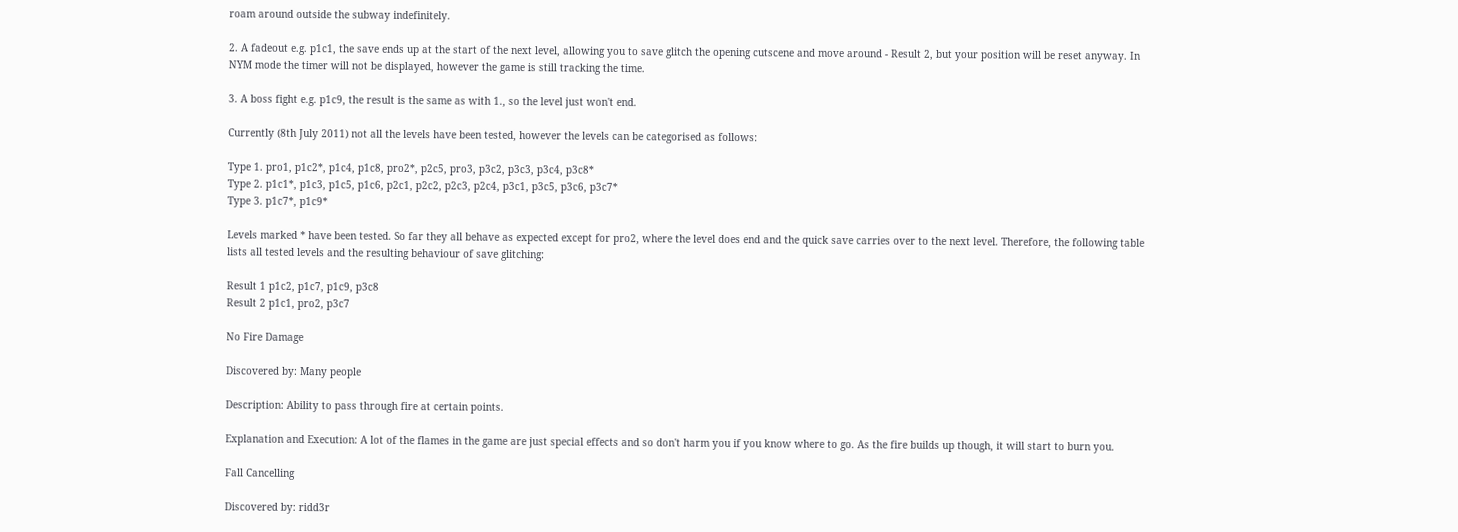roam around outside the subway indefinitely.

2. A fadeout e.g. p1c1, the save ends up at the start of the next level, allowing you to save glitch the opening cutscene and move around - Result 2, but your position will be reset anyway. In NYM mode the timer will not be displayed, however the game is still tracking the time.

3. A boss fight e.g. p1c9, the result is the same as with 1., so the level just won't end.

Currently (8th July 2011) not all the levels have been tested, however the levels can be categorised as follows:

Type 1. pro1, p1c2*, p1c4, p1c8, pro2*, p2c5, pro3, p3c2, p3c3, p3c4, p3c8*
Type 2. p1c1*, p1c3, p1c5, p1c6, p2c1, p2c2, p2c3, p2c4, p3c1, p3c5, p3c6, p3c7*
Type 3. p1c7*, p1c9*

Levels marked * have been tested. So far they all behave as expected except for pro2, where the level does end and the quick save carries over to the next level. Therefore, the following table lists all tested levels and the resulting behaviour of save glitching:

Result 1 p1c2, p1c7, p1c9, p3c8
Result 2 p1c1, pro2, p3c7

No Fire Damage

Discovered by: Many people

Description: Ability to pass through fire at certain points.

Explanation and Execution: A lot of the flames in the game are just special effects and so don't harm you if you know where to go. As the fire builds up though, it will start to burn you.

Fall Cancelling

Discovered by: ridd3r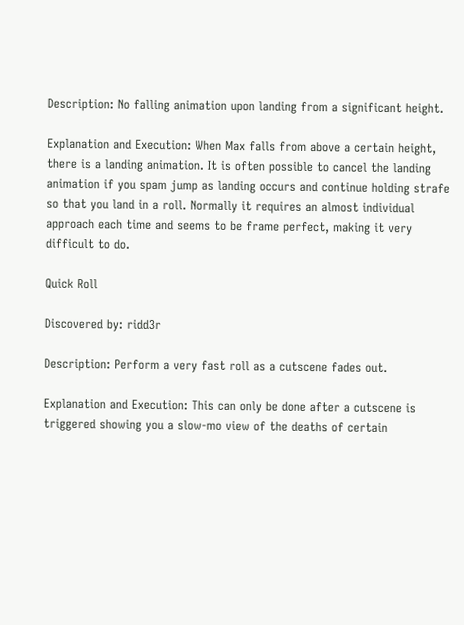Description: No falling animation upon landing from a significant height.

Explanation and Execution: When Max falls from above a certain height, there is a landing animation. It is often possible to cancel the landing animation if you spam jump as landing occurs and continue holding strafe so that you land in a roll. Normally it requires an almost individual approach each time and seems to be frame perfect, making it very difficult to do.

Quick Roll

Discovered by: ridd3r

Description: Perform a very fast roll as a cutscene fades out.

Explanation and Execution: This can only be done after a cutscene is triggered showing you a slow-mo view of the deaths of certain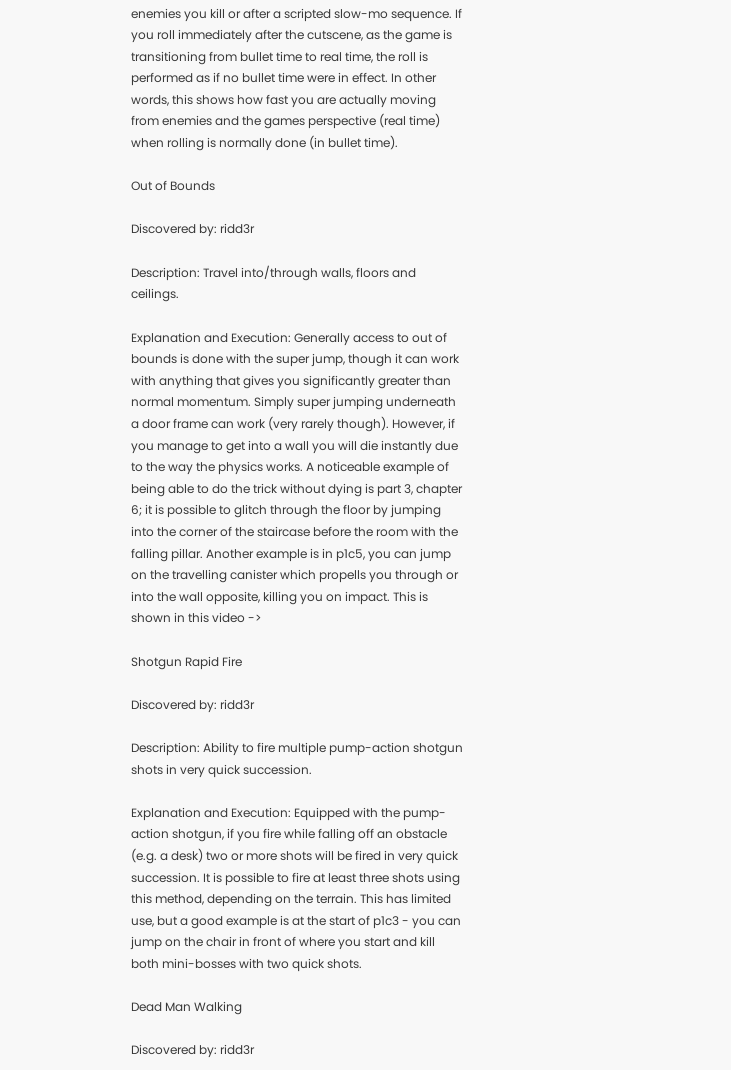enemies you kill or after a scripted slow-mo sequence. If you roll immediately after the cutscene, as the game is transitioning from bullet time to real time, the roll is performed as if no bullet time were in effect. In other words, this shows how fast you are actually moving from enemies and the games perspective (real time) when rolling is normally done (in bullet time).

Out of Bounds

Discovered by: ridd3r

Description: Travel into/through walls, floors and ceilings.

Explanation and Execution: Generally access to out of bounds is done with the super jump, though it can work with anything that gives you significantly greater than normal momentum. Simply super jumping underneath a door frame can work (very rarely though). However, if you manage to get into a wall you will die instantly due to the way the physics works. A noticeable example of being able to do the trick without dying is part 3, chapter 6; it is possible to glitch through the floor by jumping into the corner of the staircase before the room with the falling pillar. Another example is in p1c5, you can jump on the travelling canister which propells you through or into the wall opposite, killing you on impact. This is shown in this video ->

Shotgun Rapid Fire

Discovered by: ridd3r

Description: Ability to fire multiple pump-action shotgun shots in very quick succession.

Explanation and Execution: Equipped with the pump-action shotgun, if you fire while falling off an obstacle (e.g. a desk) two or more shots will be fired in very quick succession. It is possible to fire at least three shots using this method, depending on the terrain. This has limited use, but a good example is at the start of p1c3 - you can jump on the chair in front of where you start and kill both mini-bosses with two quick shots.

Dead Man Walking

Discovered by: ridd3r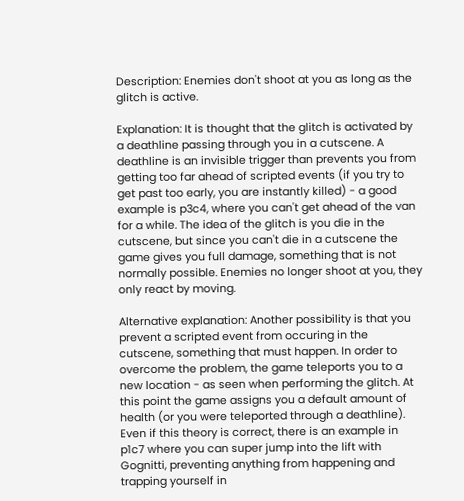Description: Enemies don't shoot at you as long as the glitch is active.

Explanation: It is thought that the glitch is activated by a deathline passing through you in a cutscene. A deathline is an invisible trigger than prevents you from getting too far ahead of scripted events (if you try to get past too early, you are instantly killed) - a good example is p3c4, where you can't get ahead of the van for a while. The idea of the glitch is you die in the cutscene, but since you can't die in a cutscene the game gives you full damage, something that is not normally possible. Enemies no longer shoot at you, they only react by moving.

Alternative explanation: Another possibility is that you prevent a scripted event from occuring in the cutscene, something that must happen. In order to overcome the problem, the game teleports you to a new location - as seen when performing the glitch. At this point the game assigns you a default amount of health (or you were teleported through a deathline). Even if this theory is correct, there is an example in p1c7 where you can super jump into the lift with Gognitti, preventing anything from happening and trapping yourself in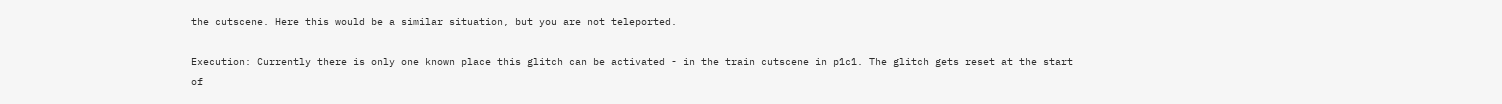the cutscene. Here this would be a similar situation, but you are not teleported.

Execution: Currently there is only one known place this glitch can be activated - in the train cutscene in p1c1. The glitch gets reset at the start of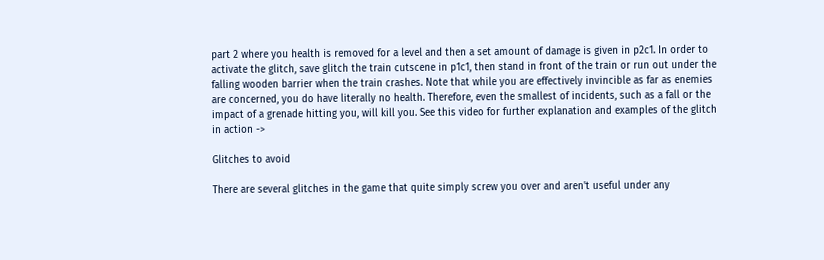part 2 where you health is removed for a level and then a set amount of damage is given in p2c1. In order to activate the glitch, save glitch the train cutscene in p1c1, then stand in front of the train or run out under the falling wooden barrier when the train crashes. Note that while you are effectively invincible as far as enemies are concerned, you do have literally no health. Therefore, even the smallest of incidents, such as a fall or the impact of a grenade hitting you, will kill you. See this video for further explanation and examples of the glitch in action ->

Glitches to avoid

There are several glitches in the game that quite simply screw you over and aren't useful under any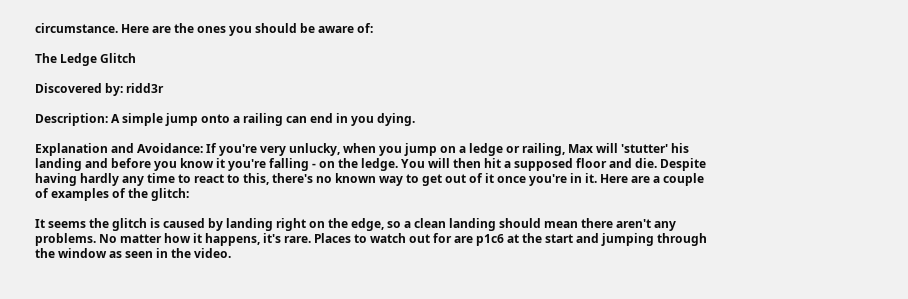circumstance. Here are the ones you should be aware of:

The Ledge Glitch

Discovered by: ridd3r

Description: A simple jump onto a railing can end in you dying.

Explanation and Avoidance: If you're very unlucky, when you jump on a ledge or railing, Max will 'stutter' his landing and before you know it you're falling - on the ledge. You will then hit a supposed floor and die. Despite having hardly any time to react to this, there's no known way to get out of it once you're in it. Here are a couple of examples of the glitch:

It seems the glitch is caused by landing right on the edge, so a clean landing should mean there aren't any problems. No matter how it happens, it's rare. Places to watch out for are p1c6 at the start and jumping through the window as seen in the video.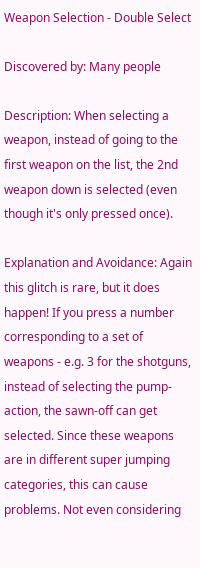Weapon Selection - Double Select

Discovered by: Many people

Description: When selecting a weapon, instead of going to the first weapon on the list, the 2nd weapon down is selected (even though it's only pressed once).

Explanation and Avoidance: Again this glitch is rare, but it does happen! If you press a number corresponding to a set of weapons - e.g. 3 for the shotguns, instead of selecting the pump-action, the sawn-off can get selected. Since these weapons are in different super jumping categories, this can cause problems. Not even considering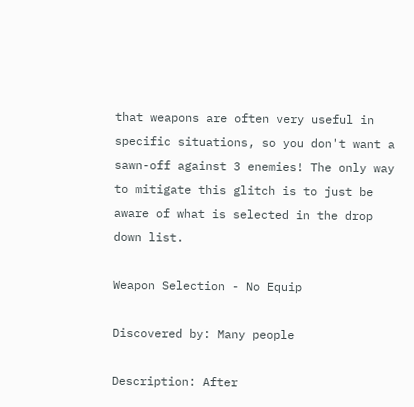that weapons are often very useful in specific situations, so you don't want a sawn-off against 3 enemies! The only way to mitigate this glitch is to just be aware of what is selected in the drop down list.

Weapon Selection - No Equip

Discovered by: Many people

Description: After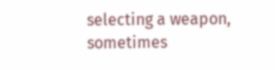selecting a weapon, sometimes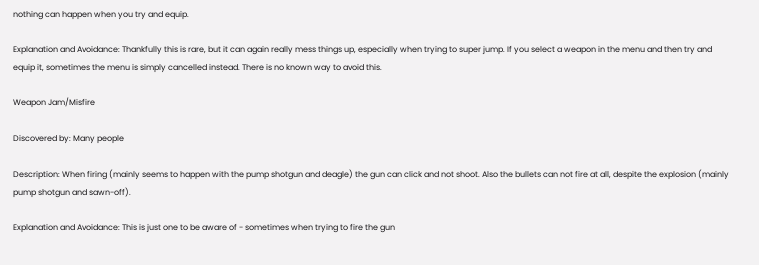nothing can happen when you try and equip.

Explanation and Avoidance: Thankfully this is rare, but it can again really mess things up, especially when trying to super jump. If you select a weapon in the menu and then try and equip it, sometimes the menu is simply cancelled instead. There is no known way to avoid this.

Weapon Jam/Misfire

Discovered by: Many people

Description: When firing (mainly seems to happen with the pump shotgun and deagle) the gun can click and not shoot. Also the bullets can not fire at all, despite the explosion (mainly pump shotgun and sawn-off).

Explanation and Avoidance: This is just one to be aware of - sometimes when trying to fire the gun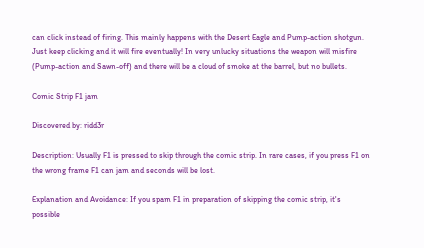can click instead of firing. This mainly happens with the Desert Eagle and Pump-action shotgun. Just keep clicking and it will fire eventually! In very unlucky situations the weapon will misfire (Pump-action and Sawn-off) and there will be a cloud of smoke at the barrel, but no bullets.

Comic Strip F1 jam

Discovered by: ridd3r

Description: Usually F1 is pressed to skip through the comic strip. In rare cases, if you press F1 on the wrong frame F1 can jam and seconds will be lost.

Explanation and Avoidance: If you spam F1 in preparation of skipping the comic strip, it's possible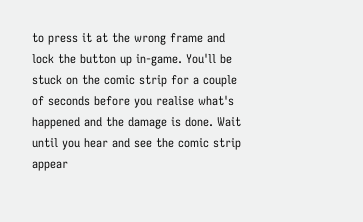to press it at the wrong frame and lock the button up in-game. You'll be stuck on the comic strip for a couple of seconds before you realise what's happened and the damage is done. Wait until you hear and see the comic strip appear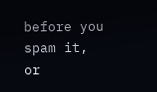before you spam it, or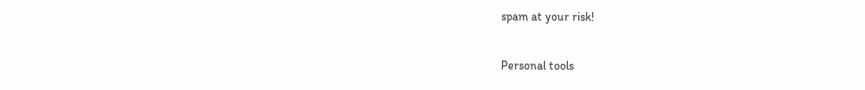spam at your risk!

Personal tools